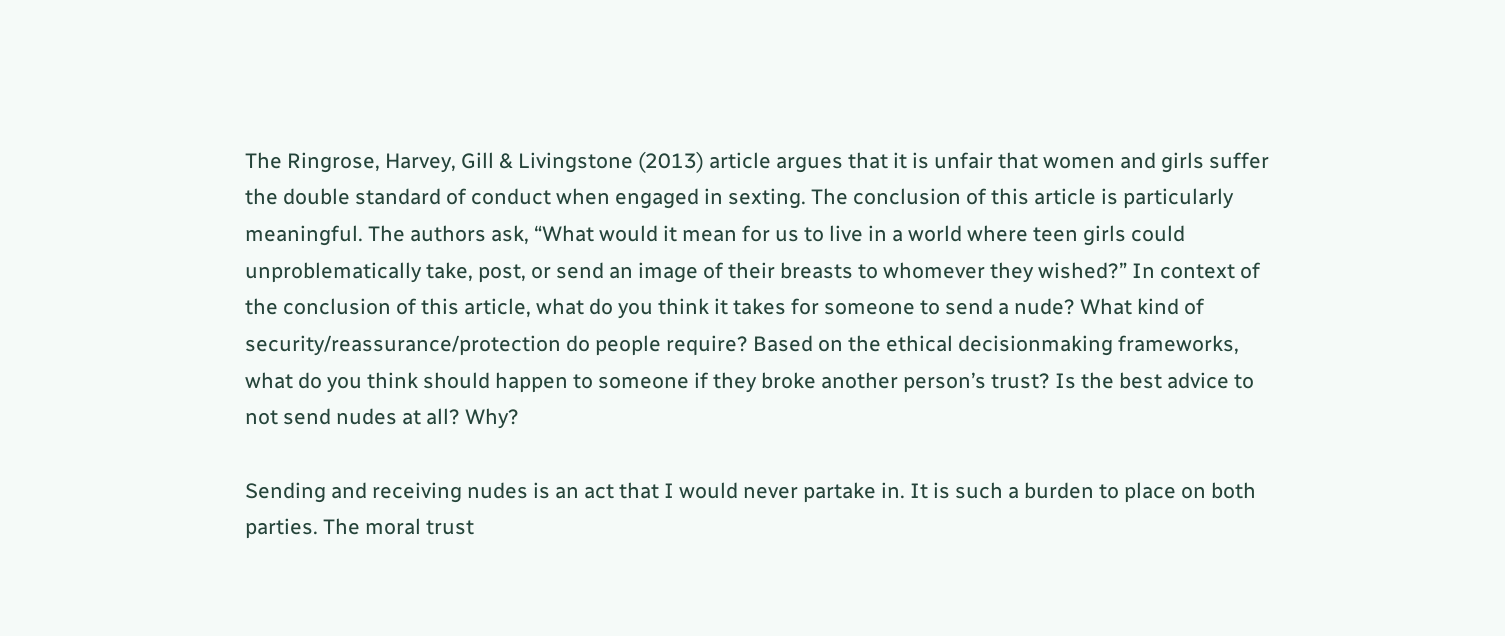The Ringrose, Harvey, Gill & Livingstone (2013) article argues that it is unfair that women and girls suffer the double standard of conduct when engaged in sexting. The conclusion of this article is particularly meaningful. The authors ask, “What would it mean for us to live in a world where teen girls could unproblematically take, post, or send an image of their breasts to whomever they wished?” In context of the conclusion of this article, what do you think it takes for someone to send a nude? What kind of security/reassurance/protection do people require? Based on the ethical decisionmaking frameworks, what do you think should happen to someone if they broke another person’s trust? Is the best advice to not send nudes at all? Why?

Sending and receiving nudes is an act that I would never partake in. It is such a burden to place on both parties. The moral trust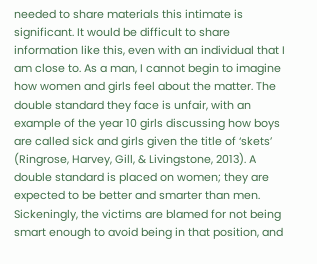needed to share materials this intimate is significant. It would be difficult to share information like this, even with an individual that I am close to. As a man, I cannot begin to imagine how women and girls feel about the matter. The double standard they face is unfair, with an example of the year 10 girls discussing how boys are called sick and girls given the title of ‘skets’ (Ringrose, Harvey, Gill, & Livingstone, 2013). A double standard is placed on women; they are expected to be better and smarter than men. Sickeningly, the victims are blamed for not being smart enough to avoid being in that position, and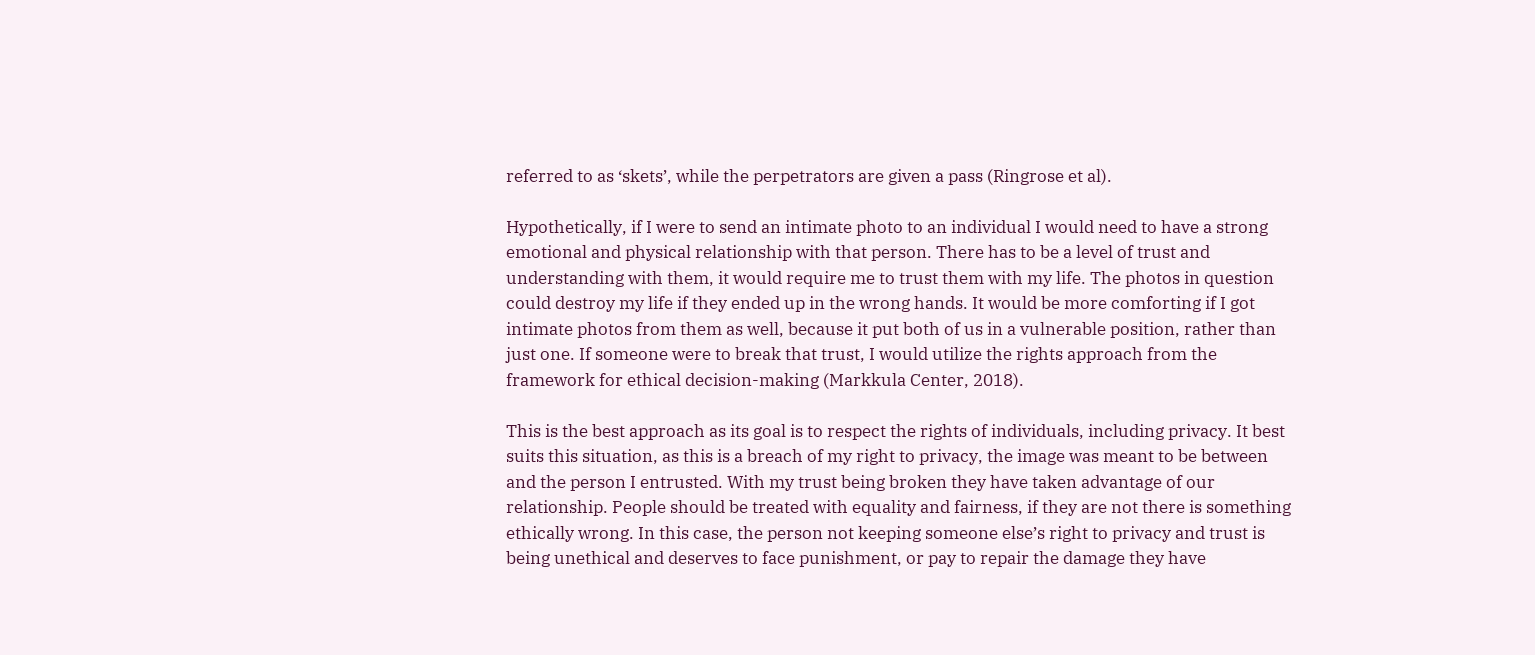referred to as ‘skets’, while the perpetrators are given a pass (Ringrose et al).

Hypothetically, if I were to send an intimate photo to an individual I would need to have a strong emotional and physical relationship with that person. There has to be a level of trust and understanding with them, it would require me to trust them with my life. The photos in question could destroy my life if they ended up in the wrong hands. It would be more comforting if I got intimate photos from them as well, because it put both of us in a vulnerable position, rather than just one. If someone were to break that trust, I would utilize the rights approach from the framework for ethical decision-making (Markkula Center, 2018).

This is the best approach as its goal is to respect the rights of individuals, including privacy. It best suits this situation, as this is a breach of my right to privacy, the image was meant to be between and the person I entrusted. With my trust being broken they have taken advantage of our relationship. People should be treated with equality and fairness, if they are not there is something ethically wrong. In this case, the person not keeping someone else’s right to privacy and trust is being unethical and deserves to face punishment, or pay to repair the damage they have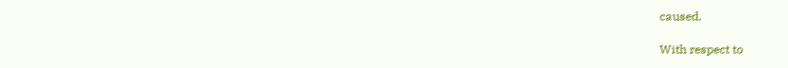caused.

With respect to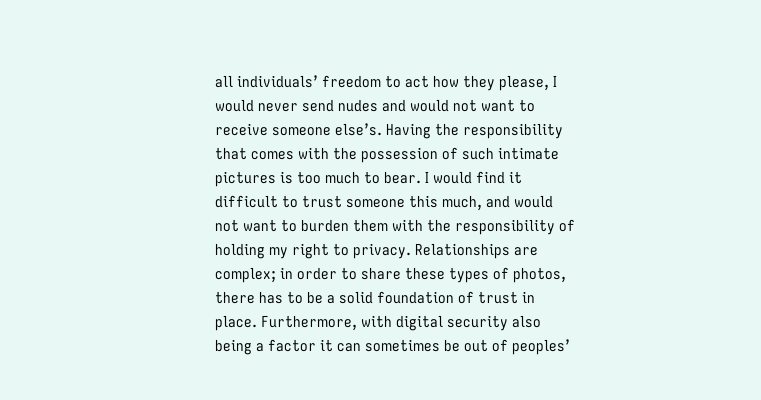all individuals’ freedom to act how they please, I would never send nudes and would not want to receive someone else’s. Having the responsibility that comes with the possession of such intimate pictures is too much to bear. I would find it difficult to trust someone this much, and would not want to burden them with the responsibility of holding my right to privacy. Relationships are complex; in order to share these types of photos, there has to be a solid foundation of trust in place. Furthermore, with digital security also being a factor it can sometimes be out of peoples’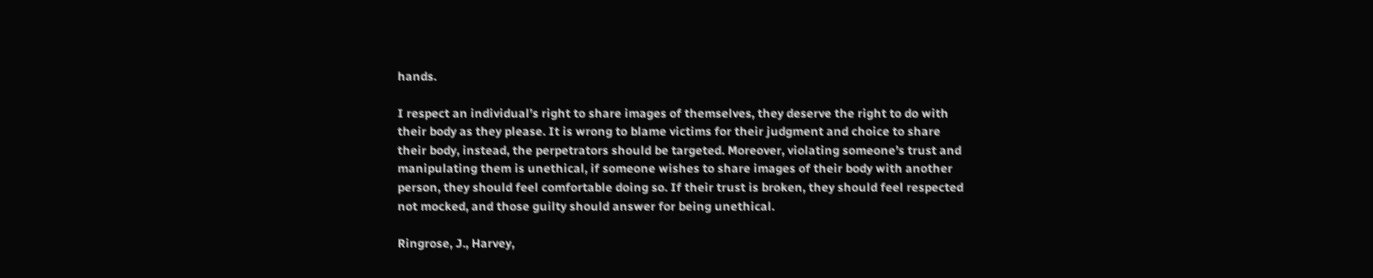hands.

I respect an individual’s right to share images of themselves, they deserve the right to do with their body as they please. It is wrong to blame victims for their judgment and choice to share their body, instead, the perpetrators should be targeted. Moreover, violating someone’s trust and manipulating them is unethical, if someone wishes to share images of their body with another person, they should feel comfortable doing so. If their trust is broken, they should feel respected not mocked, and those guilty should answer for being unethical.

Ringrose, J., Harvey,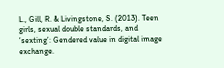L., Gill, R. & Livingstone, S. (2013). Teen girls, sexual double standards, and ‘sexting’: Gendered value in digital image exchange.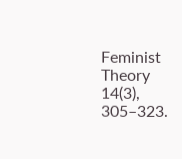Feminist Theory 14(3), 305–323.